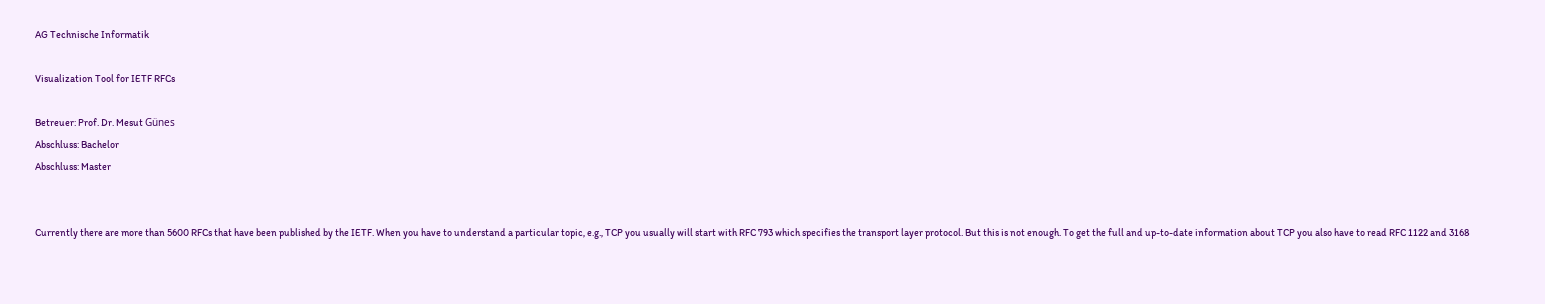AG Technische Informatik

Visualization Tool for IETF RFCs

Betreuer: Prof. Dr. Mesut Günes
Abschluss: Bachelor
Abschluss: Master


Currently there are more than 5600 RFCs that have been published by the IETF. When you have to understand a particular topic, e.g., TCP you usually will start with RFC 793 which specifies the transport layer protocol. But this is not enough. To get the full and up-to-date information about TCP you also have to read RFC 1122 and 3168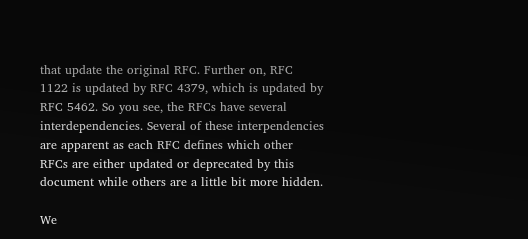that update the original RFC. Further on, RFC 1122 is updated by RFC 4379, which is updated by RFC 5462. So you see, the RFCs have several interdependencies. Several of these interpendencies are apparent as each RFC defines which other RFCs are either updated or deprecated by this document while others are a little bit more hidden.

We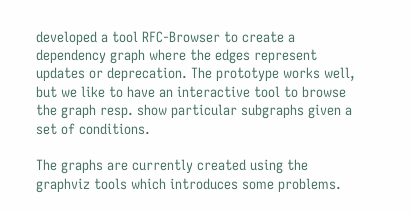developed a tool RFC-Browser to create a dependency graph where the edges represent updates or deprecation. The prototype works well, but we like to have an interactive tool to browse the graph resp. show particular subgraphs given a set of conditions.

The graphs are currently created using the graphviz tools which introduces some problems.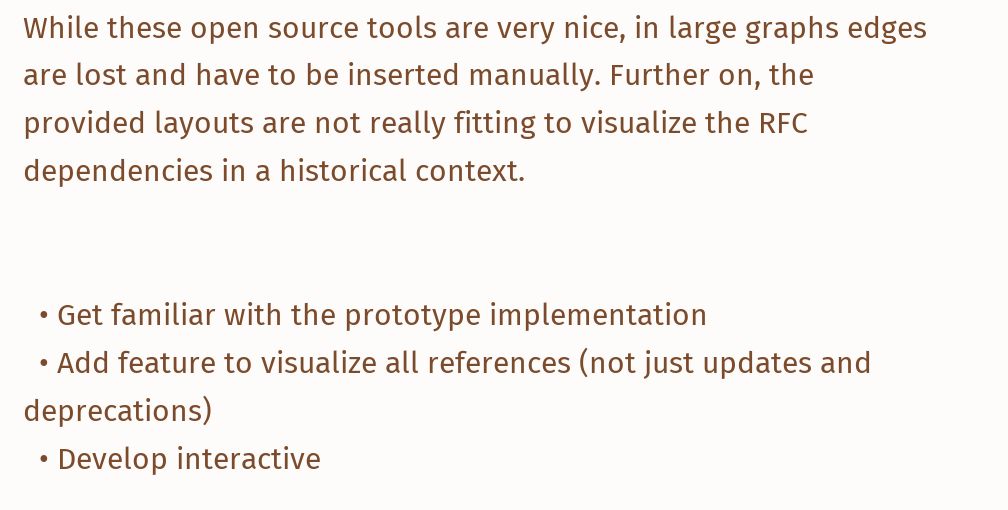While these open source tools are very nice, in large graphs edges are lost and have to be inserted manually. Further on, the provided layouts are not really fitting to visualize the RFC dependencies in a historical context.


  • Get familiar with the prototype implementation
  • Add feature to visualize all references (not just updates and deprecations)
  • Develop interactive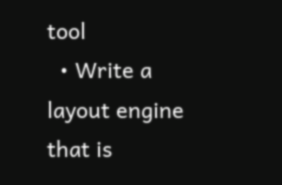tool
  • Write a layout engine that is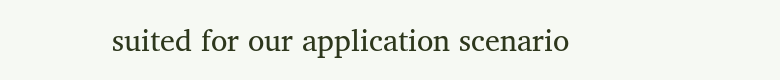suited for our application scenario